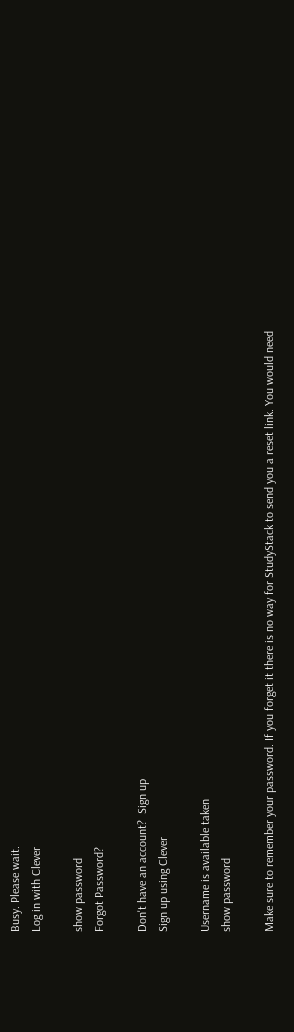Busy. Please wait.
Log in with Clever

show password
Forgot Password?

Don't have an account?  Sign up
Sign up using Clever

Username is available taken
show password

Make sure to remember your password. If you forget it there is no way for StudyStack to send you a reset link. You would need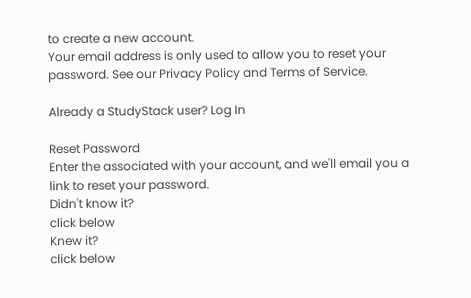to create a new account.
Your email address is only used to allow you to reset your password. See our Privacy Policy and Terms of Service.

Already a StudyStack user? Log In

Reset Password
Enter the associated with your account, and we'll email you a link to reset your password.
Didn't know it?
click below
Knew it?
click below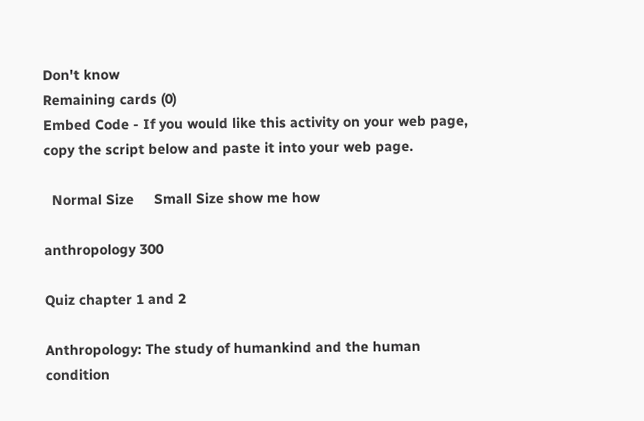Don't know
Remaining cards (0)
Embed Code - If you would like this activity on your web page, copy the script below and paste it into your web page.

  Normal Size     Small Size show me how

anthropology 300

Quiz chapter 1 and 2

Anthropology: The study of humankind and the human condition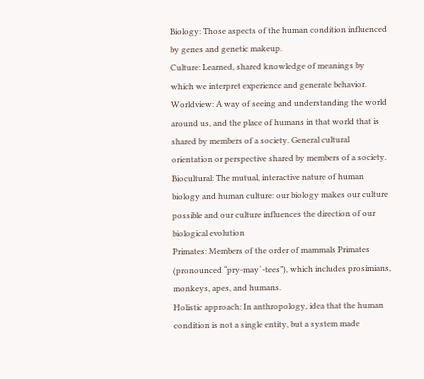Biology: Those aspects of the human condition influenced by genes and genetic makeup.
Culture: Learned, shared knowledge of meanings by which we interpret experience and generate behavior.
Worldview: A way of seeing and understanding the world around us, and the place of humans in that world that is shared by members of a society. General cultural orientation or perspective shared by members of a society.
Biocultural: The mutual, interactive nature of human biology and human culture: our biology makes our culture possible and our culture influences the direction of our biological evolution
Primates: Members of the order of mammals Primates (pronounced “pry-may´-tees”), which includes prosimians, monkeys, apes, and humans.
Holistic approach: In anthropology, idea that the human condition is not a single entity, but a system made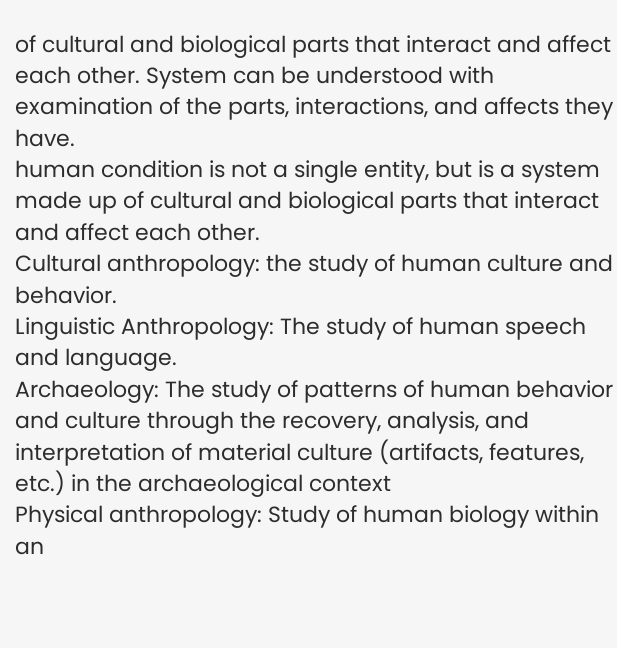of cultural and biological parts that interact and affect each other. System can be understood with examination of the parts, interactions, and affects they have.
human condition is not a single entity, but is a system made up of cultural and biological parts that interact and affect each other.
Cultural anthropology: the study of human culture and behavior.
Linguistic Anthropology: The study of human speech and language.
Archaeology: The study of patterns of human behavior and culture through the recovery, analysis, and interpretation of material culture (artifacts, features, etc.) in the archaeological context
Physical anthropology: Study of human biology within an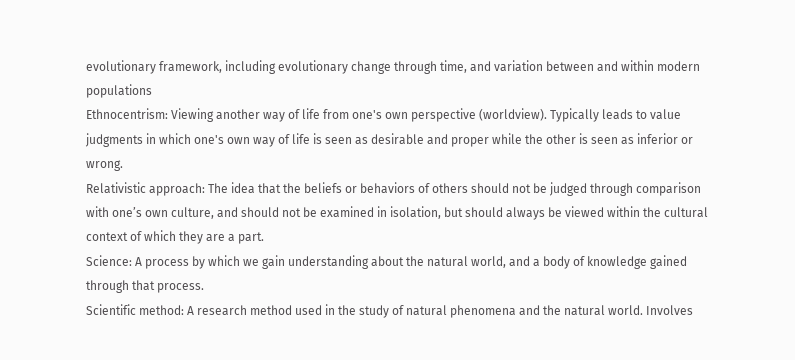evolutionary framework, including evolutionary change through time, and variation between and within modern populations
Ethnocentrism: Viewing another way of life from one's own perspective (worldview). Typically leads to value judgments in which one's own way of life is seen as desirable and proper while the other is seen as inferior or wrong.
Relativistic approach: The idea that the beliefs or behaviors of others should not be judged through comparison with one’s own culture, and should not be examined in isolation, but should always be viewed within the cultural context of which they are a part.
Science: A process by which we gain understanding about the natural world, and a body of knowledge gained through that process.
Scientific method: A research method used in the study of natural phenomena and the natural world. Involves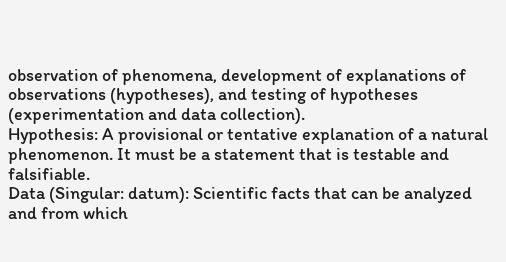observation of phenomena, development of explanations of observations (hypotheses), and testing of hypotheses (experimentation and data collection).
Hypothesis: A provisional or tentative explanation of a natural phenomenon. It must be a statement that is testable and falsifiable.
Data (Singular: datum): Scientific facts that can be analyzed and from which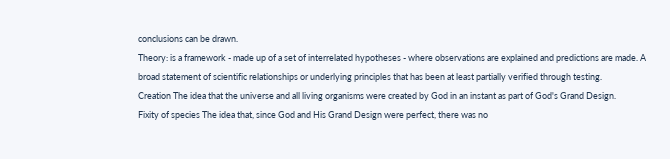conclusions can be drawn.
Theory: is a framework - made up of a set of interrelated hypotheses - where observations are explained and predictions are made. A broad statement of scientific relationships or underlying principles that has been at least partially verified through testing.
Creation The idea that the universe and all living organisms were created by God in an instant as part of God's Grand Design.
Fixity of species The idea that, since God and His Grand Design were perfect, there was no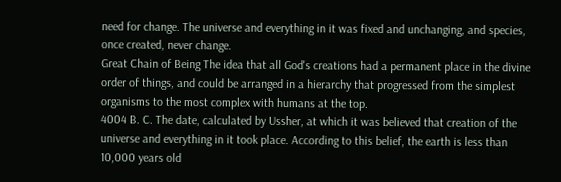need for change. The universe and everything in it was fixed and unchanging, and species, once created, never change.
Great Chain of Being The idea that all God's creations had a permanent place in the divine order of things, and could be arranged in a hierarchy that progressed from the simplest organisms to the most complex with humans at the top.
4004 B. C. The date, calculated by Ussher, at which it was believed that creation of the universe and everything in it took place. According to this belief, the earth is less than 10,000 years old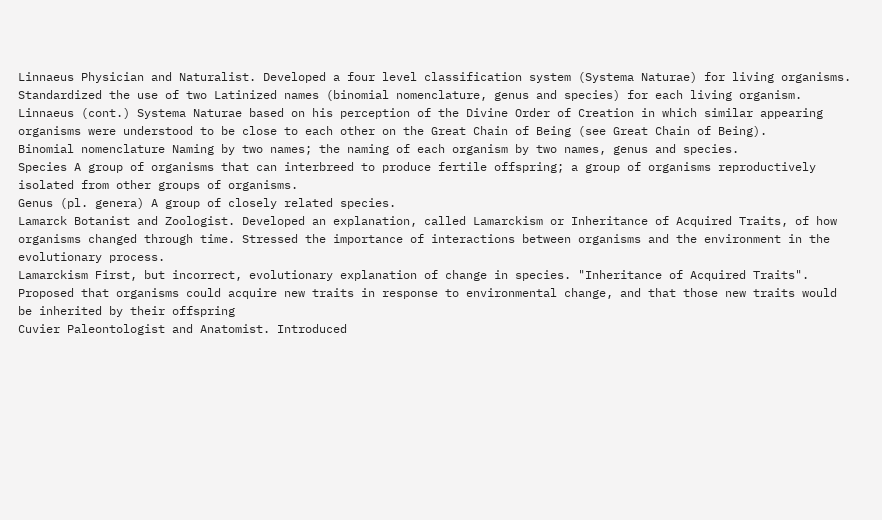Linnaeus Physician and Naturalist. Developed a four level classification system (Systema Naturae) for living organisms. Standardized the use of two Latinized names (binomial nomenclature, genus and species) for each living organism.
Linnaeus (cont.) Systema Naturae based on his perception of the Divine Order of Creation in which similar appearing organisms were understood to be close to each other on the Great Chain of Being (see Great Chain of Being).
Binomial nomenclature Naming by two names; the naming of each organism by two names, genus and species.
Species A group of organisms that can interbreed to produce fertile offspring; a group of organisms reproductively isolated from other groups of organisms.
Genus (pl. genera) A group of closely related species.
Lamarck Botanist and Zoologist. Developed an explanation, called Lamarckism or Inheritance of Acquired Traits, of how organisms changed through time. Stressed the importance of interactions between organisms and the environment in the evolutionary process.
Lamarckism First, but incorrect, evolutionary explanation of change in species. "Inheritance of Acquired Traits". Proposed that organisms could acquire new traits in response to environmental change, and that those new traits would be inherited by their offspring
Cuvier Paleontologist and Anatomist. Introduced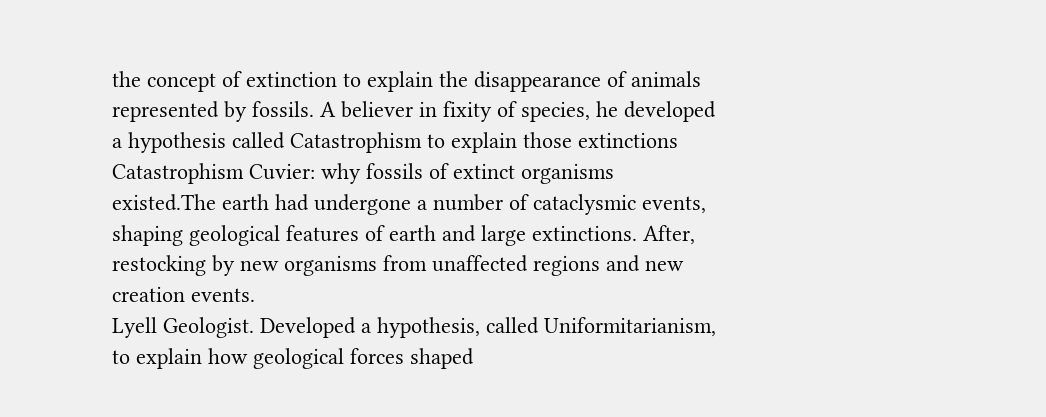the concept of extinction to explain the disappearance of animals represented by fossils. A believer in fixity of species, he developed a hypothesis called Catastrophism to explain those extinctions
Catastrophism Cuvier: why fossils of extinct organisms existed.The earth had undergone a number of cataclysmic events, shaping geological features of earth and large extinctions. After, restocking by new organisms from unaffected regions and new creation events.
Lyell Geologist. Developed a hypothesis, called Uniformitarianism, to explain how geological forces shaped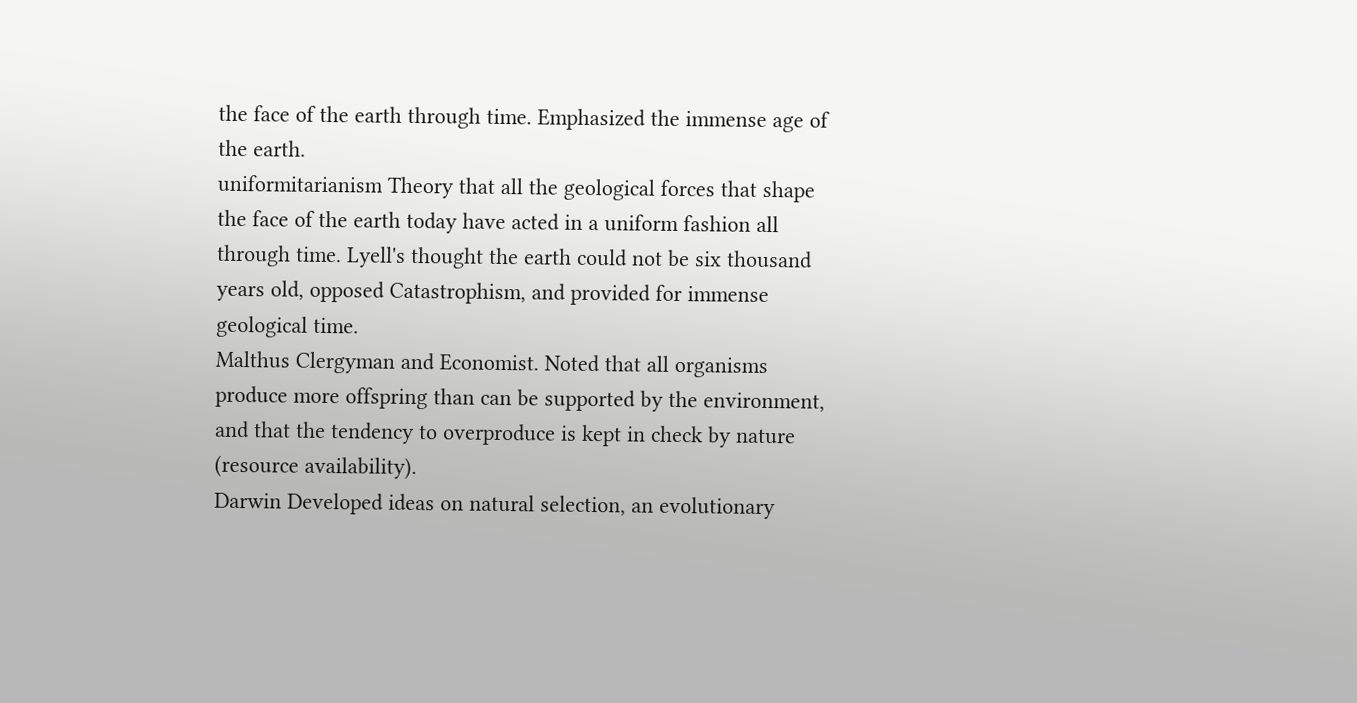the face of the earth through time. Emphasized the immense age of the earth.
uniformitarianism Theory that all the geological forces that shape the face of the earth today have acted in a uniform fashion all through time. Lyell's thought the earth could not be six thousand years old, opposed Catastrophism, and provided for immense geological time.
Malthus Clergyman and Economist. Noted that all organisms produce more offspring than can be supported by the environment, and that the tendency to overproduce is kept in check by nature (resource availability).
Darwin Developed ideas on natural selection, an evolutionary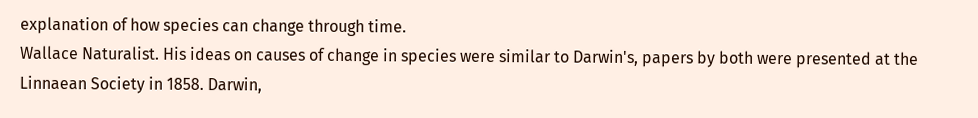explanation of how species can change through time.
Wallace Naturalist. His ideas on causes of change in species were similar to Darwin's, papers by both were presented at the Linnaean Society in 1858. Darwin,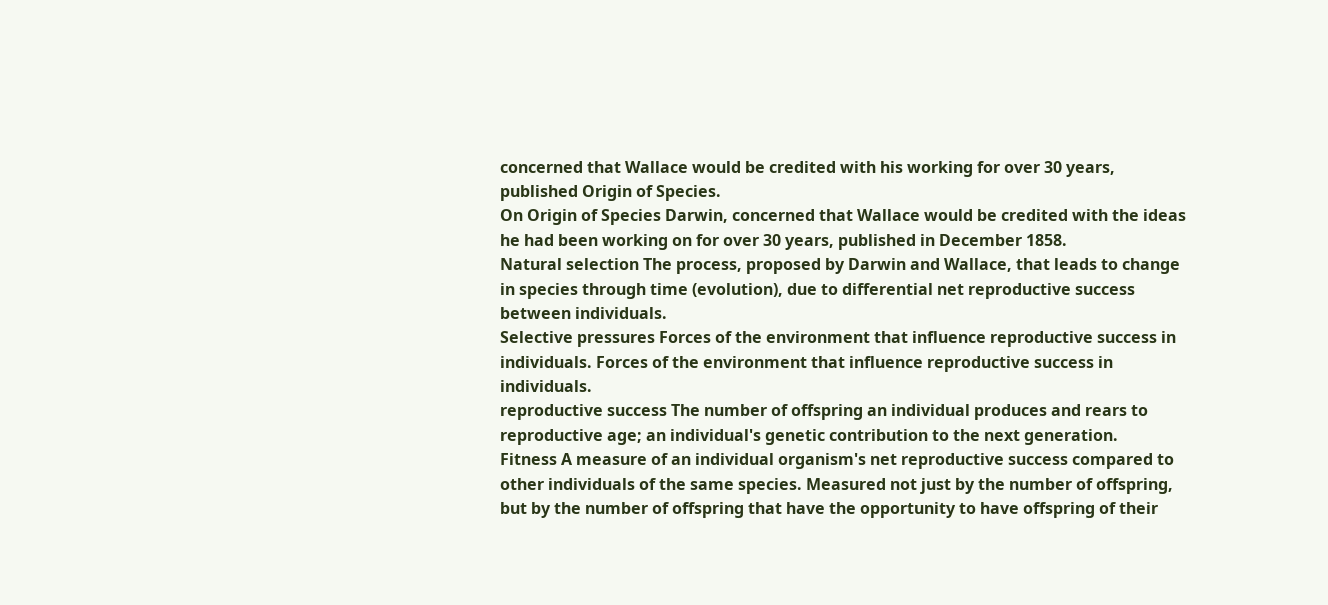concerned that Wallace would be credited with his working for over 30 years, published Origin of Species.
On Origin of Species Darwin, concerned that Wallace would be credited with the ideas he had been working on for over 30 years, published in December 1858.
Natural selection The process, proposed by Darwin and Wallace, that leads to change in species through time (evolution), due to differential net reproductive success between individuals.
Selective pressures Forces of the environment that influence reproductive success in individuals. Forces of the environment that influence reproductive success in individuals.
reproductive success The number of offspring an individual produces and rears to reproductive age; an individual's genetic contribution to the next generation.
Fitness A measure of an individual organism's net reproductive success compared to other individuals of the same species. Measured not just by the number of offspring, but by the number of offspring that have the opportunity to have offspring of their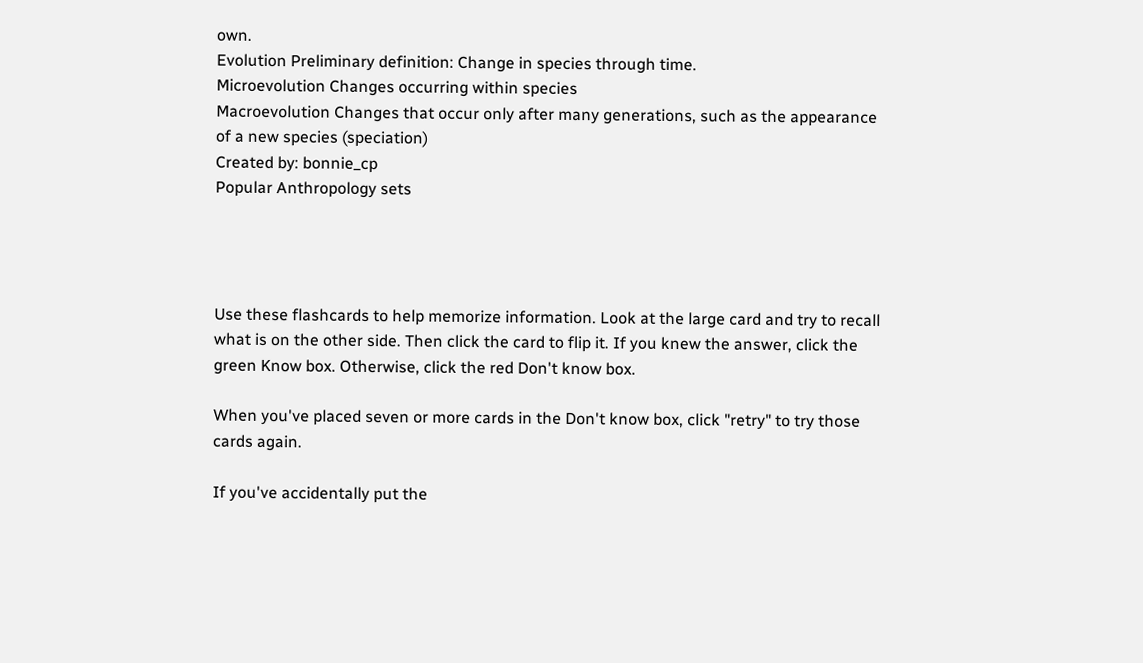own.
Evolution Preliminary definition: Change in species through time.
Microevolution Changes occurring within species
Macroevolution Changes that occur only after many generations, such as the appearance of a new species (speciation)
Created by: bonnie_cp
Popular Anthropology sets




Use these flashcards to help memorize information. Look at the large card and try to recall what is on the other side. Then click the card to flip it. If you knew the answer, click the green Know box. Otherwise, click the red Don't know box.

When you've placed seven or more cards in the Don't know box, click "retry" to try those cards again.

If you've accidentally put the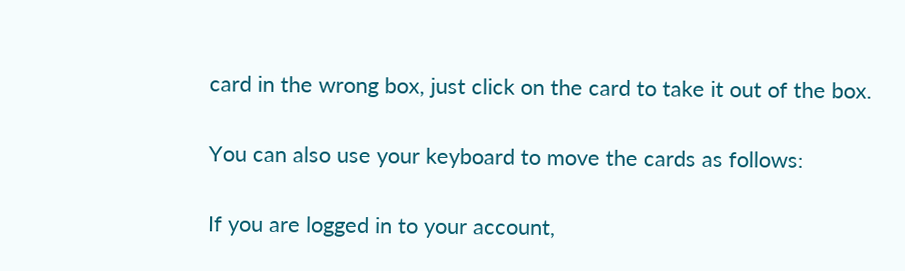card in the wrong box, just click on the card to take it out of the box.

You can also use your keyboard to move the cards as follows:

If you are logged in to your account,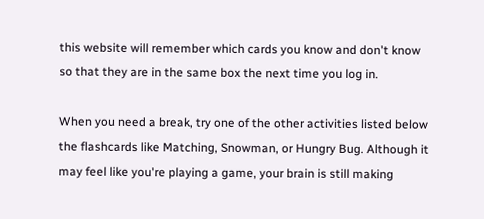this website will remember which cards you know and don't know so that they are in the same box the next time you log in.

When you need a break, try one of the other activities listed below the flashcards like Matching, Snowman, or Hungry Bug. Although it may feel like you're playing a game, your brain is still making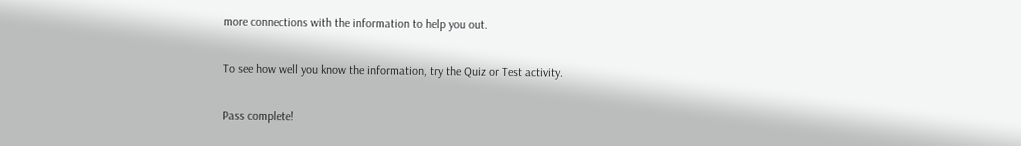more connections with the information to help you out.

To see how well you know the information, try the Quiz or Test activity.

Pass complete!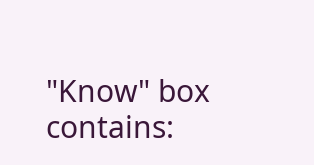"Know" box contains: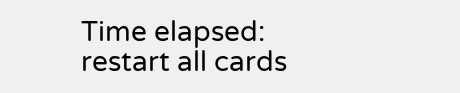Time elapsed:
restart all cards